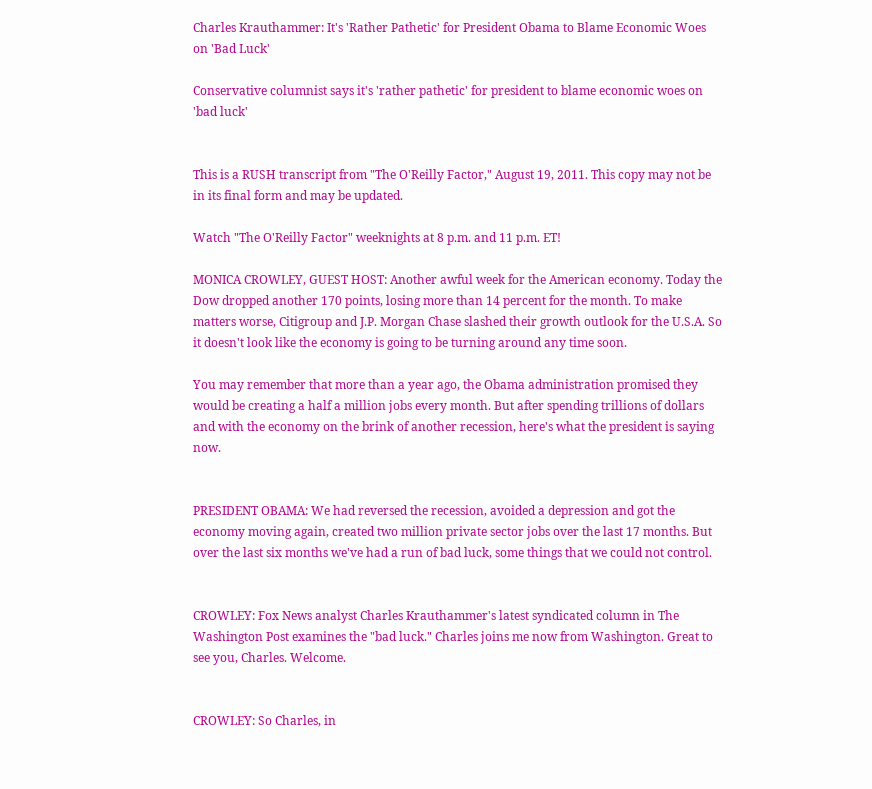Charles Krauthammer: It's 'Rather Pathetic' for President Obama to Blame Economic Woes on 'Bad Luck'

Conservative columnist says it's 'rather pathetic' for president to blame economic woes on 'bad luck'


This is a RUSH transcript from "The O'Reilly Factor," August 19, 2011. This copy may not be in its final form and may be updated.

Watch "The O'Reilly Factor" weeknights at 8 p.m. and 11 p.m. ET!

MONICA CROWLEY, GUEST HOST: Another awful week for the American economy. Today the Dow dropped another 170 points, losing more than 14 percent for the month. To make matters worse, Citigroup and J.P. Morgan Chase slashed their growth outlook for the U.S.A. So it doesn't look like the economy is going to be turning around any time soon.

You may remember that more than a year ago, the Obama administration promised they would be creating a half a million jobs every month. But after spending trillions of dollars and with the economy on the brink of another recession, here's what the president is saying now.


PRESIDENT OBAMA: We had reversed the recession, avoided a depression and got the economy moving again, created two million private sector jobs over the last 17 months. But over the last six months we've had a run of bad luck, some things that we could not control.


CROWLEY: Fox News analyst Charles Krauthammer's latest syndicated column in The Washington Post examines the "bad luck." Charles joins me now from Washington. Great to see you, Charles. Welcome.


CROWLEY: So Charles, in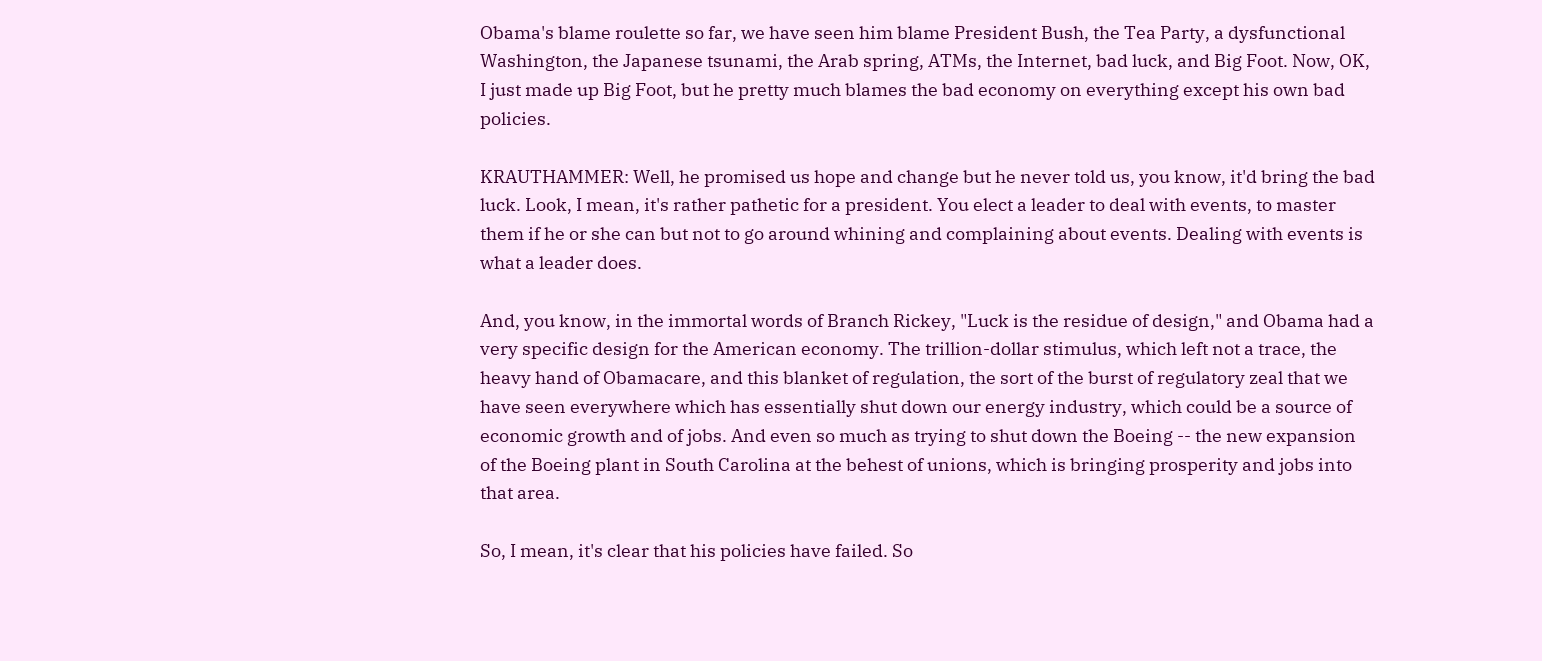Obama's blame roulette so far, we have seen him blame President Bush, the Tea Party, a dysfunctional Washington, the Japanese tsunami, the Arab spring, ATMs, the Internet, bad luck, and Big Foot. Now, OK, I just made up Big Foot, but he pretty much blames the bad economy on everything except his own bad policies.

KRAUTHAMMER: Well, he promised us hope and change but he never told us, you know, it'd bring the bad luck. Look, I mean, it's rather pathetic for a president. You elect a leader to deal with events, to master them if he or she can but not to go around whining and complaining about events. Dealing with events is what a leader does.

And, you know, in the immortal words of Branch Rickey, "Luck is the residue of design," and Obama had a very specific design for the American economy. The trillion-dollar stimulus, which left not a trace, the heavy hand of Obamacare, and this blanket of regulation, the sort of the burst of regulatory zeal that we have seen everywhere which has essentially shut down our energy industry, which could be a source of economic growth and of jobs. And even so much as trying to shut down the Boeing -- the new expansion of the Boeing plant in South Carolina at the behest of unions, which is bringing prosperity and jobs into that area.

So, I mean, it's clear that his policies have failed. So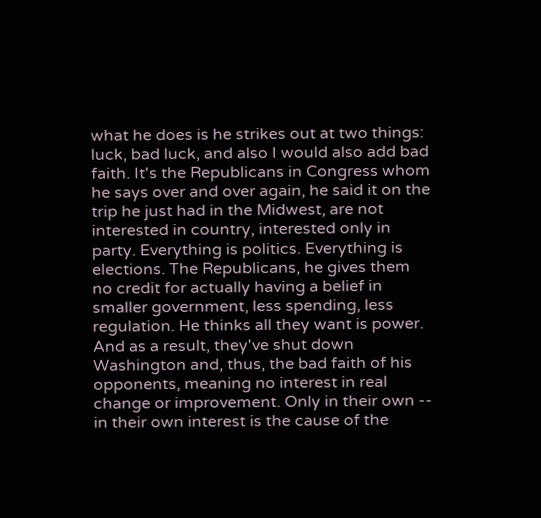what he does is he strikes out at two things: luck, bad luck, and also I would also add bad faith. It's the Republicans in Congress whom he says over and over again, he said it on the trip he just had in the Midwest, are not interested in country, interested only in party. Everything is politics. Everything is elections. The Republicans, he gives them no credit for actually having a belief in smaller government, less spending, less regulation. He thinks all they want is power. And as a result, they've shut down Washington and, thus, the bad faith of his opponents, meaning no interest in real change or improvement. Only in their own -- in their own interest is the cause of the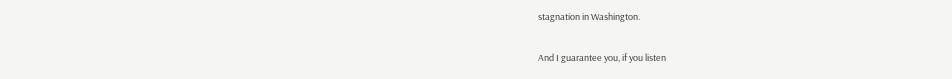stagnation in Washington.

And I guarantee you, if you listen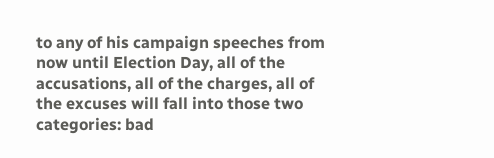to any of his campaign speeches from now until Election Day, all of the accusations, all of the charges, all of the excuses will fall into those two categories: bad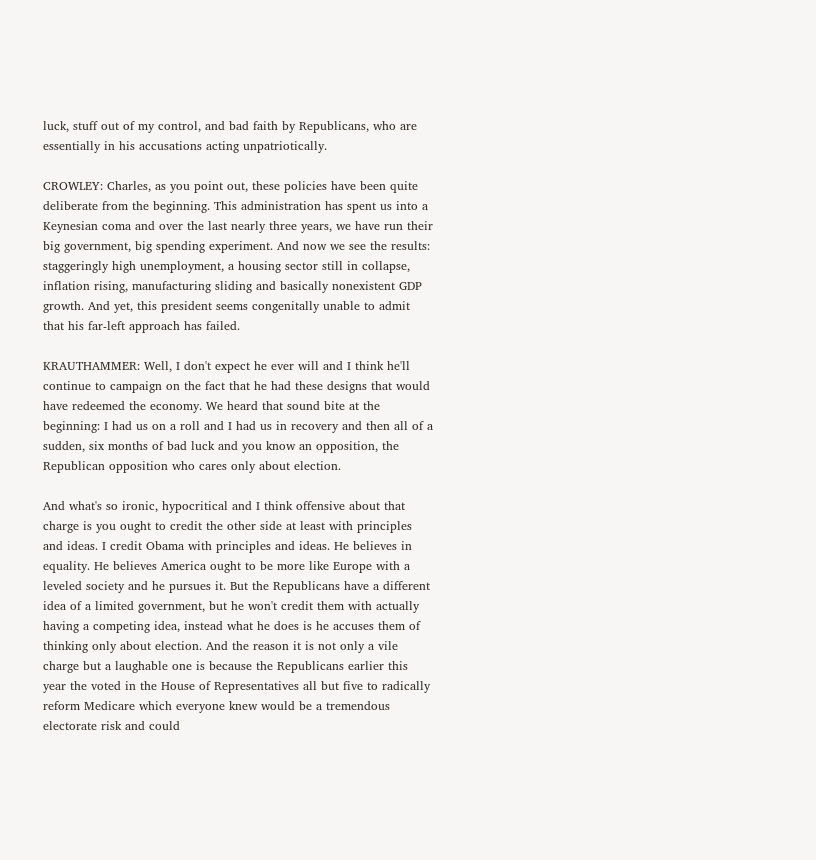luck, stuff out of my control, and bad faith by Republicans, who are essentially in his accusations acting unpatriotically.

CROWLEY: Charles, as you point out, these policies have been quite deliberate from the beginning. This administration has spent us into a Keynesian coma and over the last nearly three years, we have run their big government, big spending experiment. And now we see the results: staggeringly high unemployment, a housing sector still in collapse, inflation rising, manufacturing sliding and basically nonexistent GDP growth. And yet, this president seems congenitally unable to admit that his far-left approach has failed.

KRAUTHAMMER: Well, I don't expect he ever will and I think he'll continue to campaign on the fact that he had these designs that would have redeemed the economy. We heard that sound bite at the beginning: I had us on a roll and I had us in recovery and then all of a sudden, six months of bad luck and you know an opposition, the Republican opposition who cares only about election.

And what's so ironic, hypocritical and I think offensive about that charge is you ought to credit the other side at least with principles and ideas. I credit Obama with principles and ideas. He believes in equality. He believes America ought to be more like Europe with a leveled society and he pursues it. But the Republicans have a different idea of a limited government, but he won't credit them with actually having a competing idea, instead what he does is he accuses them of thinking only about election. And the reason it is not only a vile charge but a laughable one is because the Republicans earlier this year the voted in the House of Representatives all but five to radically reform Medicare which everyone knew would be a tremendous electorate risk and could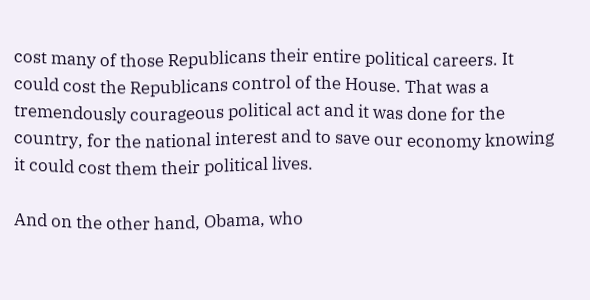cost many of those Republicans their entire political careers. It could cost the Republicans control of the House. That was a tremendously courageous political act and it was done for the country, for the national interest and to save our economy knowing it could cost them their political lives.

And on the other hand, Obama, who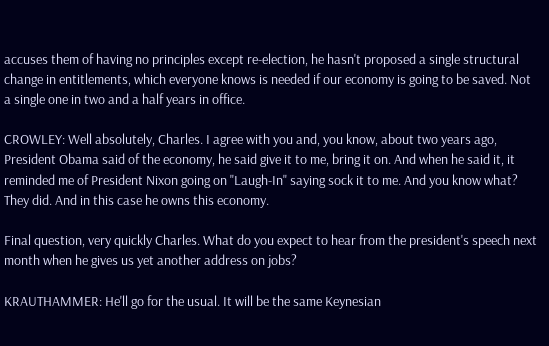accuses them of having no principles except re-election, he hasn't proposed a single structural change in entitlements, which everyone knows is needed if our economy is going to be saved. Not a single one in two and a half years in office.

CROWLEY: Well absolutely, Charles. I agree with you and, you know, about two years ago, President Obama said of the economy, he said give it to me, bring it on. And when he said it, it reminded me of President Nixon going on "Laugh-In" saying sock it to me. And you know what? They did. And in this case he owns this economy.

Final question, very quickly Charles. What do you expect to hear from the president's speech next month when he gives us yet another address on jobs?

KRAUTHAMMER: He'll go for the usual. It will be the same Keynesian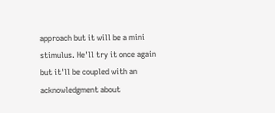approach but it will be a mini stimulus. He'll try it once again but it'll be coupled with an acknowledgment about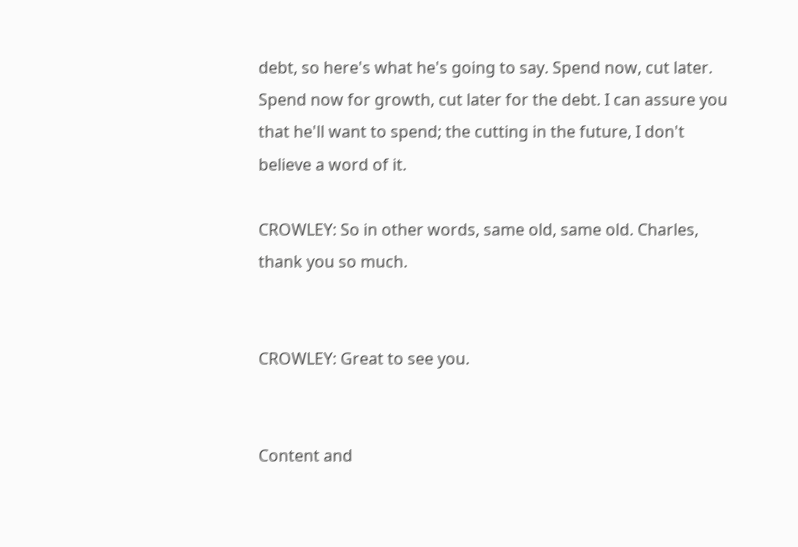debt, so here's what he's going to say. Spend now, cut later. Spend now for growth, cut later for the debt. I can assure you that he'll want to spend; the cutting in the future, I don't believe a word of it.

CROWLEY: So in other words, same old, same old. Charles, thank you so much.


CROWLEY: Great to see you.


Content and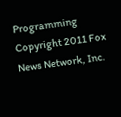Programming Copyright 2011 Fox News Network, Inc.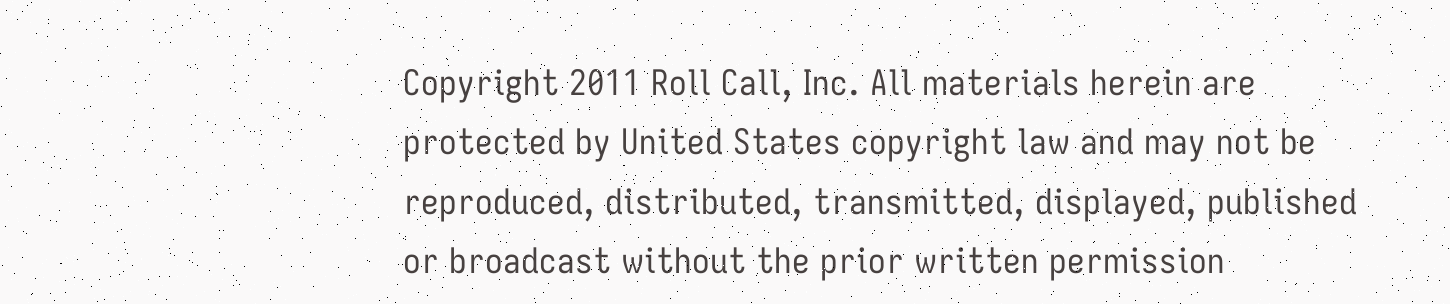Copyright 2011 Roll Call, Inc. All materials herein are protected by United States copyright law and may not be reproduced, distributed, transmitted, displayed, published or broadcast without the prior written permission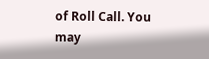of Roll Call. You may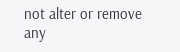not alter or remove any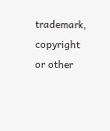trademark, copyright or other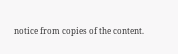notice from copies of the content.